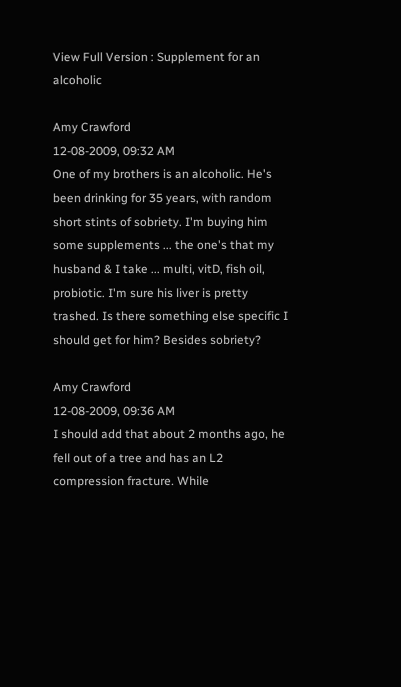View Full Version : Supplement for an alcoholic

Amy Crawford
12-08-2009, 09:32 AM
One of my brothers is an alcoholic. He's been drinking for 35 years, with random short stints of sobriety. I'm buying him some supplements ... the one's that my husband & I take ... multi, vitD, fish oil, probiotic. I'm sure his liver is pretty trashed. Is there something else specific I should get for him? Besides sobriety?

Amy Crawford
12-08-2009, 09:36 AM
I should add that about 2 months ago, he fell out of a tree and has an L2 compression fracture. While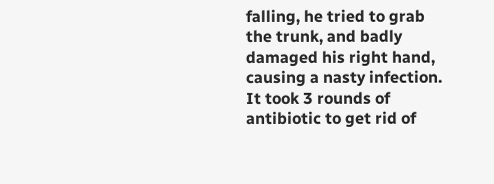falling, he tried to grab the trunk, and badly damaged his right hand, causing a nasty infection. It took 3 rounds of antibiotic to get rid of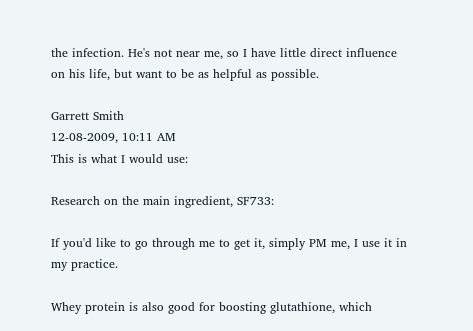the infection. He's not near me, so I have little direct influence on his life, but want to be as helpful as possible.

Garrett Smith
12-08-2009, 10:11 AM
This is what I would use:

Research on the main ingredient, SF733:

If you'd like to go through me to get it, simply PM me, I use it in my practice.

Whey protein is also good for boosting glutathione, which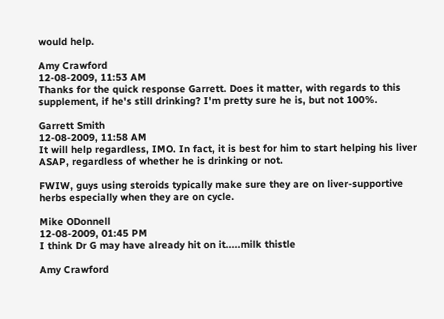would help.

Amy Crawford
12-08-2009, 11:53 AM
Thanks for the quick response Garrett. Does it matter, with regards to this supplement, if he's still drinking? I'm pretty sure he is, but not 100%.

Garrett Smith
12-08-2009, 11:58 AM
It will help regardless, IMO. In fact, it is best for him to start helping his liver ASAP, regardless of whether he is drinking or not.

FWIW, guys using steroids typically make sure they are on liver-supportive herbs especially when they are on cycle.

Mike ODonnell
12-08-2009, 01:45 PM
I think Dr G may have already hit on it.....milk thistle

Amy Crawford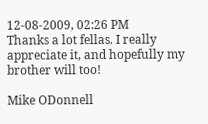12-08-2009, 02:26 PM
Thanks a lot fellas. I really appreciate it, and hopefully my brother will too!

Mike ODonnell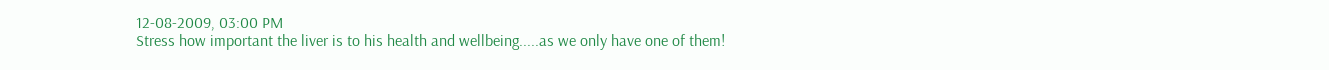12-08-2009, 03:00 PM
Stress how important the liver is to his health and wellbeing.....as we only have one of them!